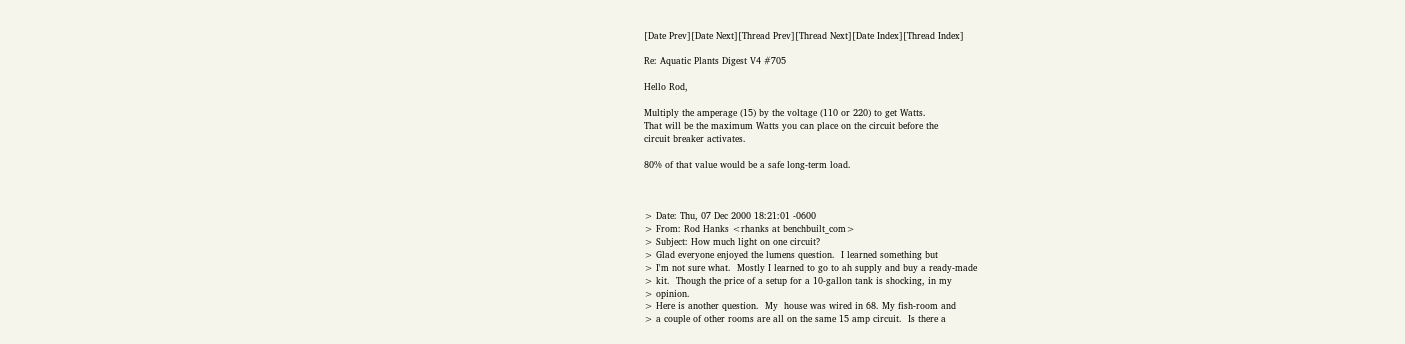[Date Prev][Date Next][Thread Prev][Thread Next][Date Index][Thread Index]

Re: Aquatic Plants Digest V4 #705

Hello Rod,

Multiply the amperage (15) by the voltage (110 or 220) to get Watts.
That will be the maximum Watts you can place on the circuit before the
circuit breaker activates.

80% of that value would be a safe long-term load.



> Date: Thu, 07 Dec 2000 18:21:01 -0600
> From: Rod Hanks <rhanks at benchbuilt_com>
> Subject: How much light on one circuit?
> Glad everyone enjoyed the lumens question.  I learned something but
> I'm not sure what.  Mostly I learned to go to ah supply and buy a ready-made
> kit.  Though the price of a setup for a 10-gallon tank is shocking, in my
> opinion.
> Here is another question.  My  house was wired in 68. My fish-room and
> a couple of other rooms are all on the same 15 amp circuit.  Is there a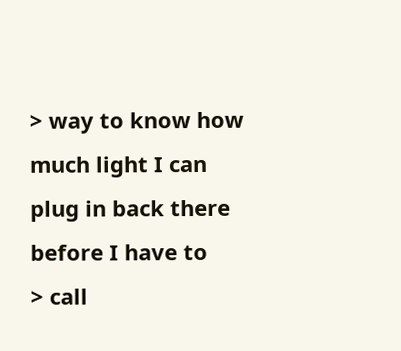> way to know how much light I can plug in back there before I have to
> call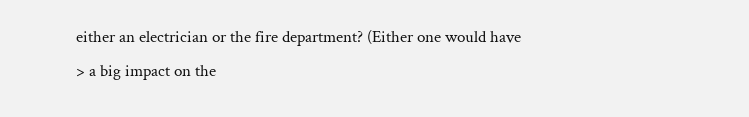either an electrician or the fire department? (Either one would have
> a big impact on the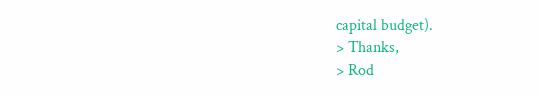capital budget).
> Thanks,
> Rod